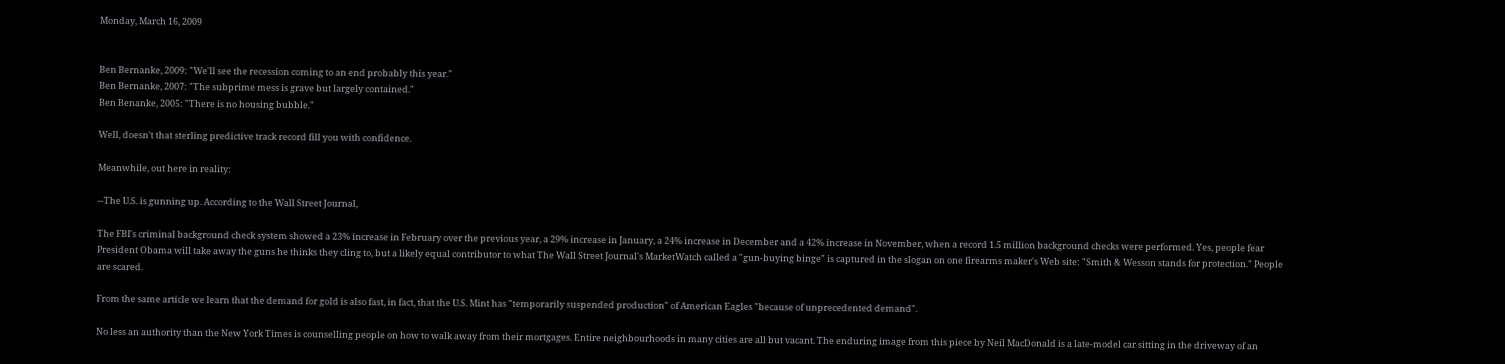Monday, March 16, 2009


Ben Bernanke, 2009: "We'll see the recession coming to an end probably this year."
Ben Bernanke, 2007: "The subprime mess is grave but largely contained."
Ben Benanke, 2005: "There is no housing bubble."

Well, doesn't that sterling predictive track record fill you with confidence.

Meanwhile, out here in reality:

--The U.S. is gunning up. According to the Wall Street Journal,

The FBI's criminal background check system showed a 23% increase in February over the previous year, a 29% increase in January, a 24% increase in December and a 42% increase in November, when a record 1.5 million background checks were performed. Yes, people fear President Obama will take away the guns he thinks they cling to, but a likely equal contributor to what The Wall Street Journal's MarketWatch called a "gun-buying binge" is captured in the slogan on one firearms maker's Web site: "Smith & Wesson stands for protection." People are scared.

From the same article we learn that the demand for gold is also fast, in fact, that the U.S. Mint has "temporarily suspended production" of American Eagles "because of unprecedented demand".

No less an authority than the New York Times is counselling people on how to walk away from their mortgages. Entire neighbourhoods in many cities are all but vacant. The enduring image from this piece by Neil MacDonald is a late-model car sitting in the driveway of an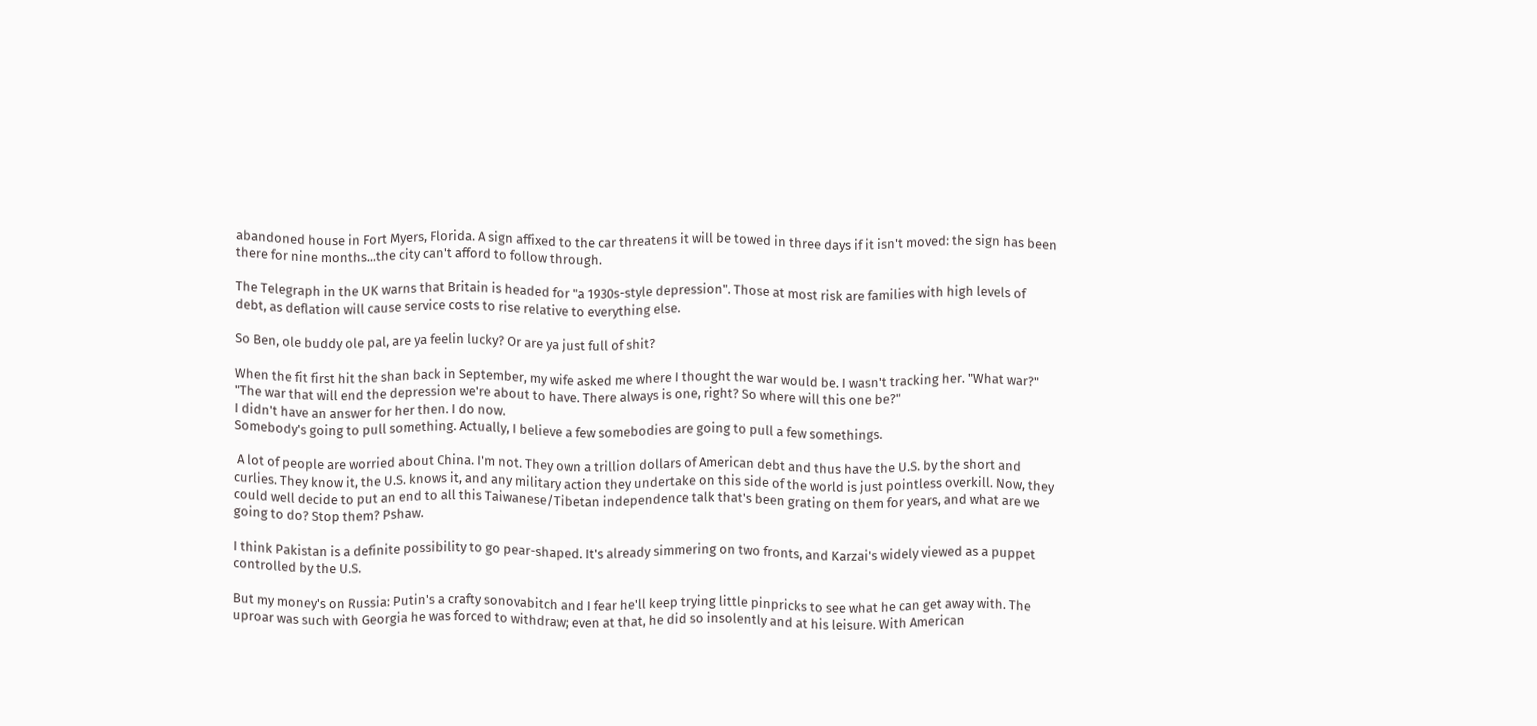abandoned house in Fort Myers, Florida. A sign affixed to the car threatens it will be towed in three days if it isn't moved: the sign has been there for nine months...the city can't afford to follow through.

The Telegraph in the UK warns that Britain is headed for "a 1930s-style depression". Those at most risk are families with high levels of debt, as deflation will cause service costs to rise relative to everything else.

So Ben, ole buddy ole pal, are ya feelin lucky? Or are ya just full of shit?

When the fit first hit the shan back in September, my wife asked me where I thought the war would be. I wasn't tracking her. "What war?"
"The war that will end the depression we're about to have. There always is one, right? So where will this one be?"
I didn't have an answer for her then. I do now.
Somebody's going to pull something. Actually, I believe a few somebodies are going to pull a few somethings.

 A lot of people are worried about China. I'm not. They own a trillion dollars of American debt and thus have the U.S. by the short and curlies. They know it, the U.S. knows it, and any military action they undertake on this side of the world is just pointless overkill. Now, they could well decide to put an end to all this Taiwanese/Tibetan independence talk that's been grating on them for years, and what are we going to do? Stop them? Pshaw.

I think Pakistan is a definite possibility to go pear-shaped. It's already simmering on two fronts, and Karzai's widely viewed as a puppet controlled by the U.S.

But my money's on Russia: Putin's a crafty sonovabitch and I fear he'll keep trying little pinpricks to see what he can get away with. The uproar was such with Georgia he was forced to withdraw; even at that, he did so insolently and at his leisure. With American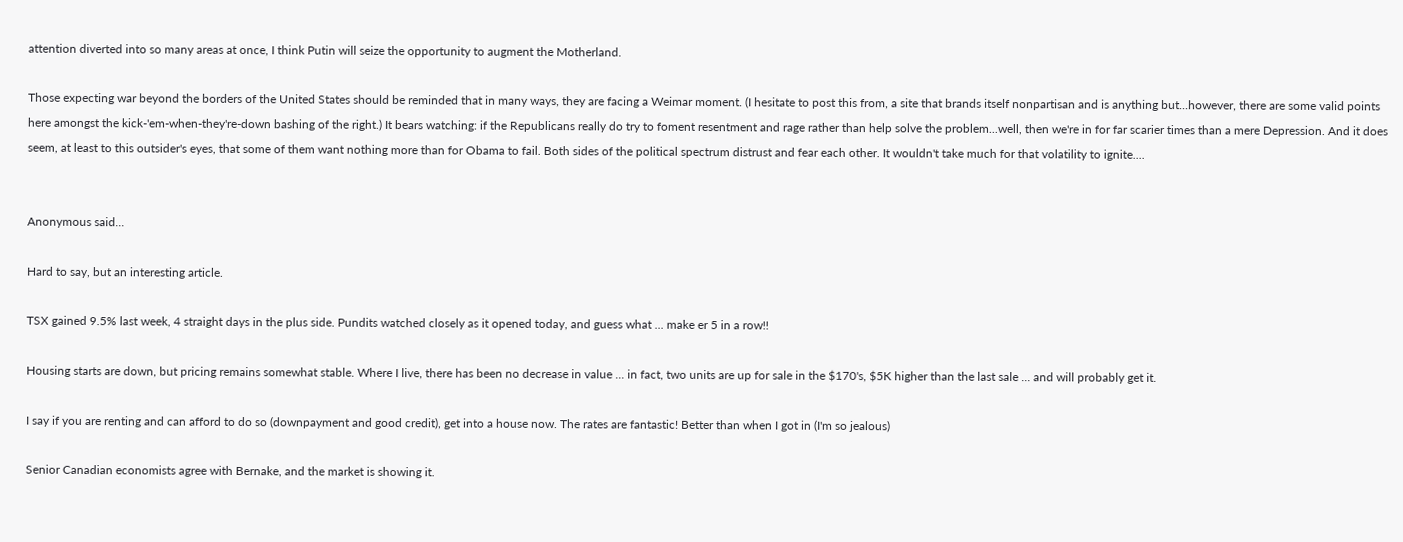attention diverted into so many areas at once, I think Putin will seize the opportunity to augment the Motherland.

Those expecting war beyond the borders of the United States should be reminded that in many ways, they are facing a Weimar moment. (I hesitate to post this from, a site that brands itself nonpartisan and is anything but...however, there are some valid points here amongst the kick-'em-when-they're-down bashing of the right.) It bears watching: if the Republicans really do try to foment resentment and rage rather than help solve the problem...well, then we're in for far scarier times than a mere Depression. And it does seem, at least to this outsider's eyes, that some of them want nothing more than for Obama to fail. Both sides of the political spectrum distrust and fear each other. It wouldn't take much for that volatility to ignite....


Anonymous said...

Hard to say, but an interesting article.

TSX gained 9.5% last week, 4 straight days in the plus side. Pundits watched closely as it opened today, and guess what ... make er 5 in a row!!

Housing starts are down, but pricing remains somewhat stable. Where I live, there has been no decrease in value ... in fact, two units are up for sale in the $170's, $5K higher than the last sale ... and will probably get it.

I say if you are renting and can afford to do so (downpayment and good credit), get into a house now. The rates are fantastic! Better than when I got in (I'm so jealous)

Senior Canadian economists agree with Bernake, and the market is showing it.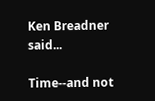Ken Breadner said...

Time--and not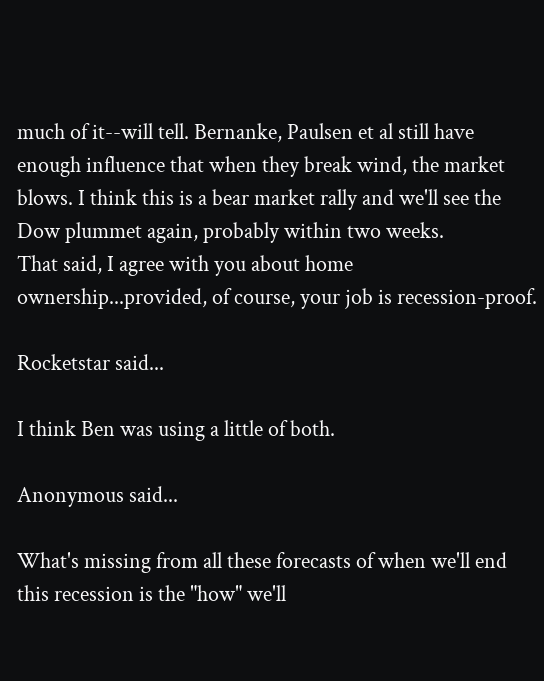much of it--will tell. Bernanke, Paulsen et al still have enough influence that when they break wind, the market blows. I think this is a bear market rally and we'll see the Dow plummet again, probably within two weeks.
That said, I agree with you about home ownership...provided, of course, your job is recession-proof.

Rocketstar said...

I think Ben was using a little of both.

Anonymous said...

What's missing from all these forecasts of when we'll end this recession is the "how" we'll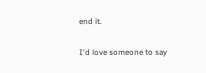end it.

I'd love someone to say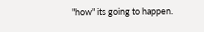"how" its going to happen.